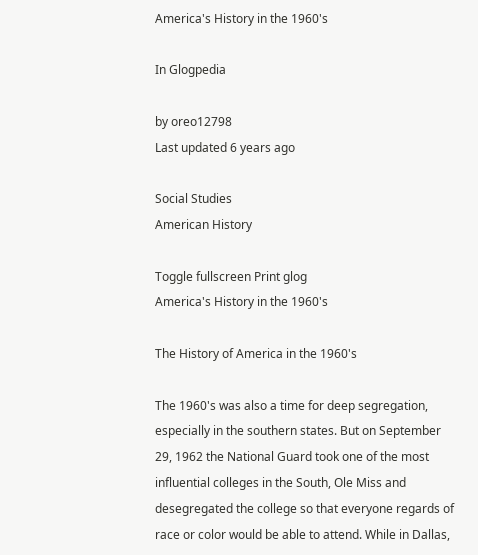America's History in the 1960's

In Glogpedia

by oreo12798
Last updated 6 years ago

Social Studies
American History

Toggle fullscreen Print glog
America's History in the 1960's

The History of America in the 1960's

The 1960's was also a time for deep segregation, especially in the southern states. But on September 29, 1962 the National Guard took one of the most influential colleges in the South, Ole Miss and desegregated the college so that everyone regards of race or color would be able to attend. While in Dallas,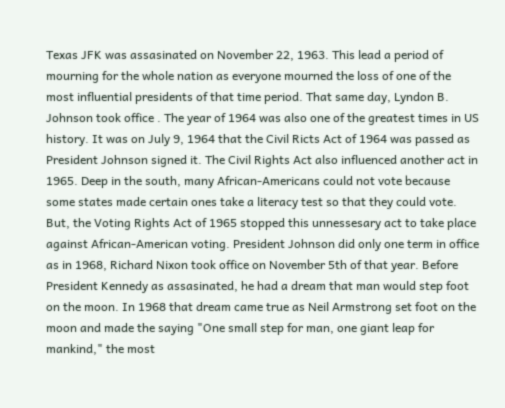Texas JFK was assasinated on November 22, 1963. This lead a period of mourning for the whole nation as everyone mourned the loss of one of the most influential presidents of that time period. That same day, Lyndon B. Johnson took office . The year of 1964 was also one of the greatest times in US history. It was on July 9, 1964 that the Civil Ricts Act of 1964 was passed as President Johnson signed it. The Civil Rights Act also influenced another act in 1965. Deep in the south, many African-Americans could not vote because some states made certain ones take a literacy test so that they could vote. But, the Voting Rights Act of 1965 stopped this unnessesary act to take place against African-American voting. President Johnson did only one term in office as in 1968, Richard Nixon took office on November 5th of that year. Before President Kennedy as assasinated, he had a dream that man would step foot on the moon. In 1968 that dream came true as Neil Armstrong set foot on the moon and made the saying "One small step for man, one giant leap for mankind," the most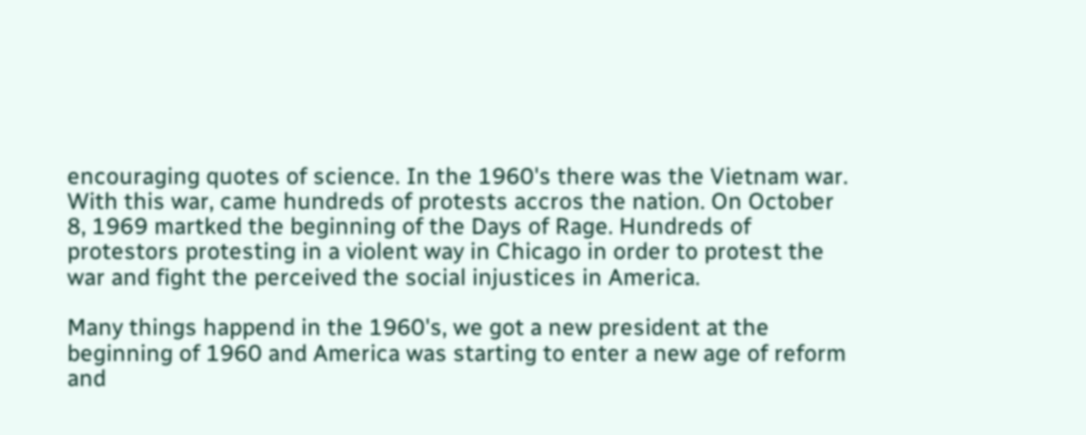encouraging quotes of science. In the 1960's there was the Vietnam war. With this war, came hundreds of protests accros the nation. On October 8, 1969 martked the beginning of the Days of Rage. Hundreds of protestors protesting in a violent way in Chicago in order to protest the war and fight the perceived the social injustices in America.

Many things happend in the 1960's, we got a new president at the beginning of 1960 and America was starting to enter a new age of reform and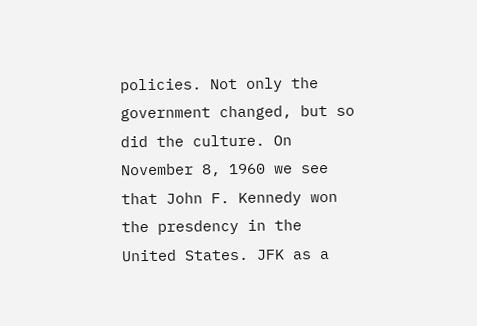policies. Not only the government changed, but so did the culture. On November 8, 1960 we see that John F. Kennedy won the presdency in the United States. JFK as a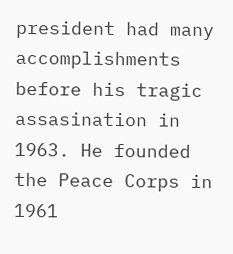president had many accomplishments before his tragic assasination in 1963. He founded the Peace Corps in 1961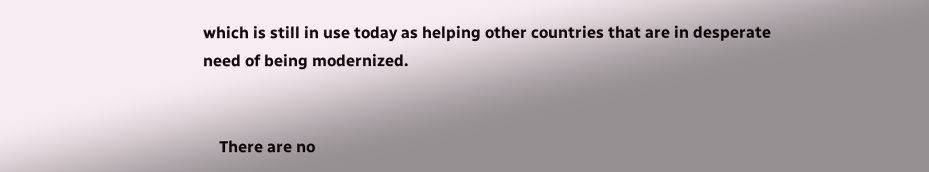which is still in use today as helping other countries that are in desperate need of being modernized.


    There are no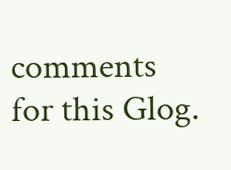comments for this Glog.